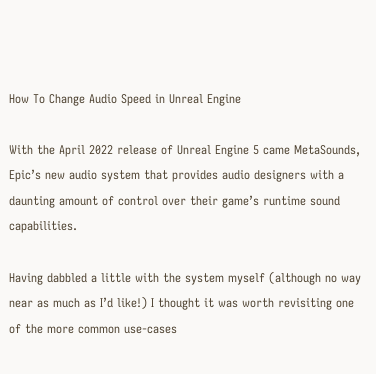How To Change Audio Speed in Unreal Engine

With the April 2022 release of Unreal Engine 5 came MetaSounds, Epic’s new audio system that provides audio designers with a daunting amount of control over their game’s runtime sound capabilities.

Having dabbled a little with the system myself (although no way near as much as I’d like!) I thought it was worth revisiting one of the more common use-cases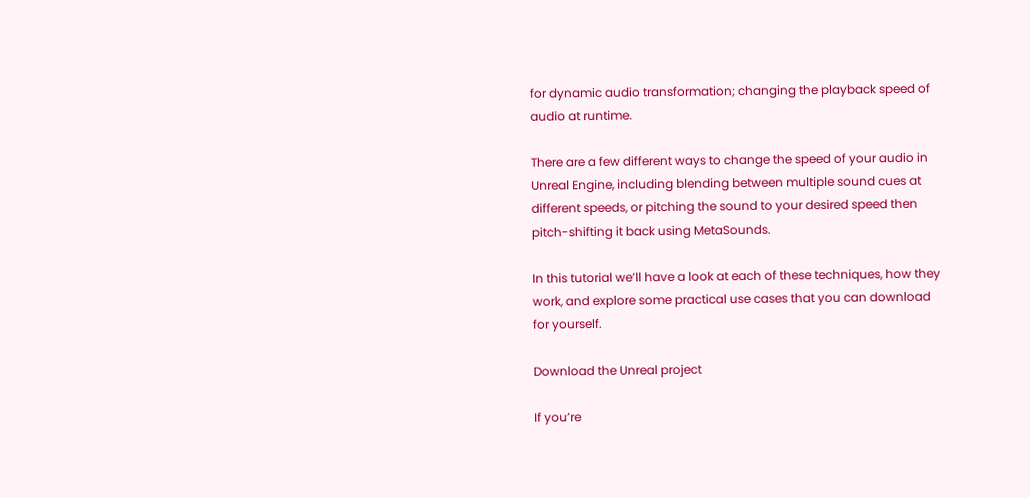for dynamic audio transformation; changing the playback speed of audio at runtime.

There are a few different ways to change the speed of your audio in Unreal Engine, including blending between multiple sound cues at different speeds, or pitching the sound to your desired speed then pitch-shifting it back using MetaSounds.

In this tutorial we’ll have a look at each of these techniques, how they work, and explore some practical use cases that you can download for yourself.

Download the Unreal project

If you’re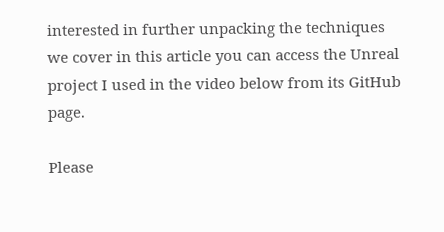interested in further unpacking the techniques we cover in this article you can access the Unreal project I used in the video below from its GitHub page.

Please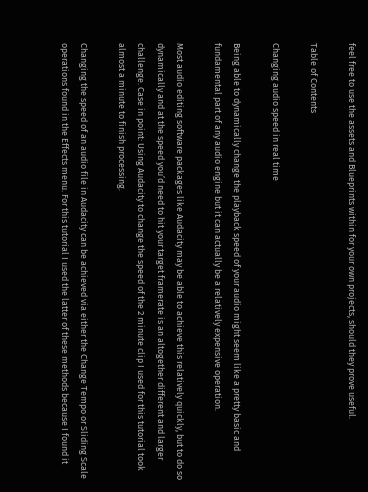feel free to use the assets and Blueprints within for your own projects, should they prove useful.

Table of Contents

Changing audio speed in real time

Being able to dynamically change the playback speed of your audio might seem like a pretty basic and fundamental part of any audio engine but it can actually be a relatively expensive operation.

Most audio editing software packages like Audacity may be able to achieve this relatively quickly, but to do so dynamically and at the speed you’d need to hit your target framerate is an altogether different and larger challenge. Case in point: Using Audacity to change the speed of the 2 minute clip I used for this tutorial took almost a minute to finish processing.

Changing the speed of an audio file in Audacity can be achieved via either the Change Tempo or Sliding Scale operations found in the Effects menu. For this tutorial I used the latter of these methods because I found it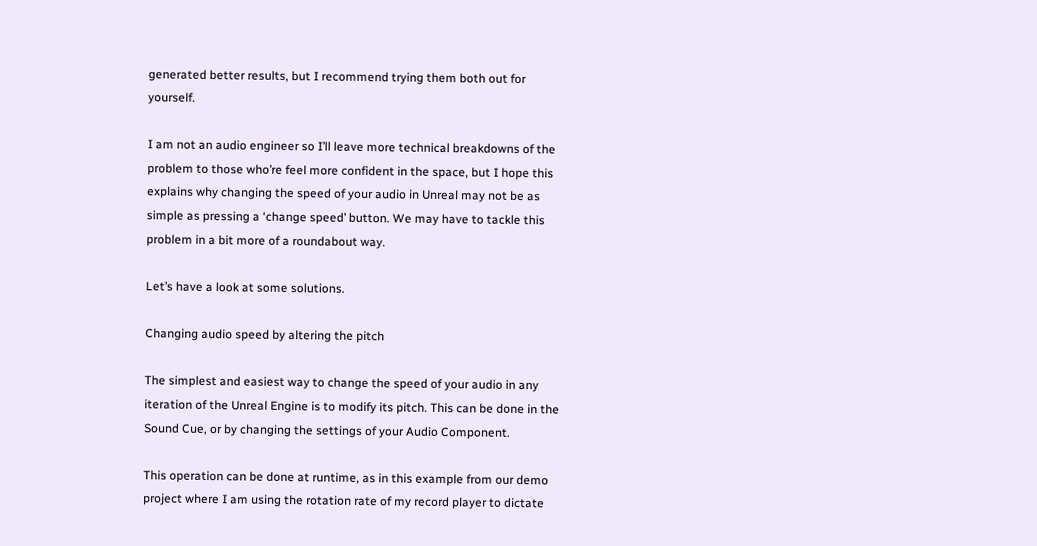generated better results, but I recommend trying them both out for yourself.

I am not an audio engineer so I’ll leave more technical breakdowns of the problem to those who’re feel more confident in the space, but I hope this explains why changing the speed of your audio in Unreal may not be as simple as pressing a ‘change speed’ button. We may have to tackle this problem in a bit more of a roundabout way.

Let’s have a look at some solutions.

Changing audio speed by altering the pitch

The simplest and easiest way to change the speed of your audio in any iteration of the Unreal Engine is to modify its pitch. This can be done in the Sound Cue, or by changing the settings of your Audio Component.

This operation can be done at runtime, as in this example from our demo project where I am using the rotation rate of my record player to dictate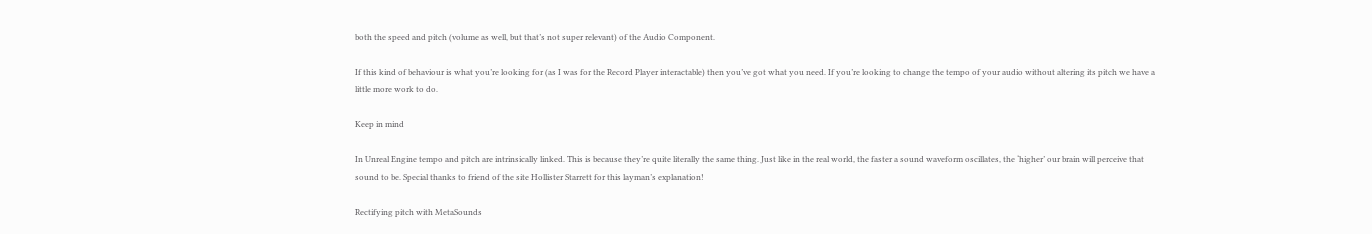both the speed and pitch (volume as well, but that’s not super relevant) of the Audio Component.

If this kind of behaviour is what you’re looking for (as I was for the Record Player interactable) then you’ve got what you need. If you’re looking to change the tempo of your audio without altering its pitch we have a little more work to do.

Keep in mind

In Unreal Engine tempo and pitch are intrinsically linked. This is because they’re quite literally the same thing. Just like in the real world, the faster a sound waveform oscillates, the ‘higher’ our brain will perceive that sound to be. Special thanks to friend of the site Hollister Starrett for this layman’s explanation!

Rectifying pitch with MetaSounds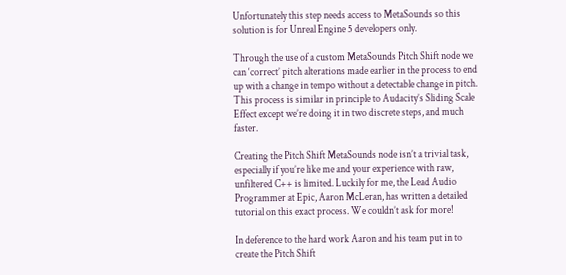Unfortunately this step needs access to MetaSounds so this solution is for Unreal Engine 5 developers only.

Through the use of a custom MetaSounds Pitch Shift node we can ‘correct’ pitch alterations made earlier in the process to end up with a change in tempo without a detectable change in pitch. This process is similar in principle to Audacity’s Sliding Scale Effect except we’re doing it in two discrete steps, and much faster.

Creating the Pitch Shift MetaSounds node isn’t a trivial task, especially if you’re like me and your experience with raw, unfiltered C++ is limited. Luckily for me, the Lead Audio Programmer at Epic, Aaron McLeran, has written a detailed tutorial on this exact process. We couldn’t ask for more!

In deference to the hard work Aaron and his team put in to create the Pitch Shift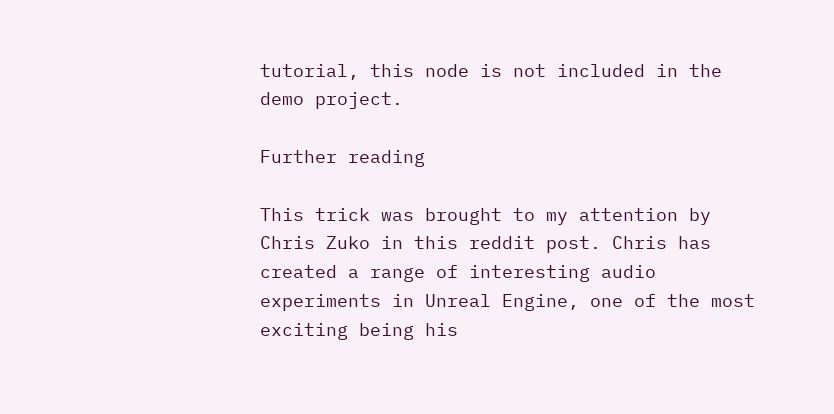tutorial, this node is not included in the demo project.

Further reading

This trick was brought to my attention by Chris Zuko in this reddit post. Chris has created a range of interesting audio experiments in Unreal Engine, one of the most exciting being his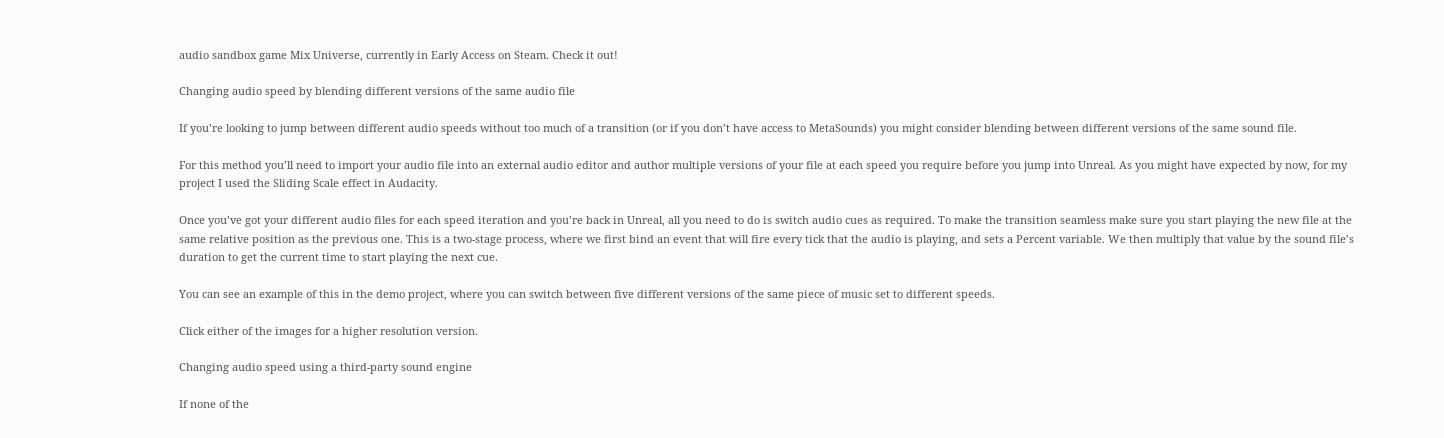audio sandbox game Mix Universe, currently in Early Access on Steam. Check it out!

Changing audio speed by blending different versions of the same audio file

If you’re looking to jump between different audio speeds without too much of a transition (or if you don’t have access to MetaSounds) you might consider blending between different versions of the same sound file.

For this method you’ll need to import your audio file into an external audio editor and author multiple versions of your file at each speed you require before you jump into Unreal. As you might have expected by now, for my project I used the Sliding Scale effect in Audacity.

Once you’ve got your different audio files for each speed iteration and you’re back in Unreal, all you need to do is switch audio cues as required. To make the transition seamless make sure you start playing the new file at the same relative position as the previous one. This is a two-stage process, where we first bind an event that will fire every tick that the audio is playing, and sets a Percent variable. We then multiply that value by the sound file’s duration to get the current time to start playing the next cue.

You can see an example of this in the demo project, where you can switch between five different versions of the same piece of music set to different speeds.

Click either of the images for a higher resolution version.

Changing audio speed using a third-party sound engine

If none of the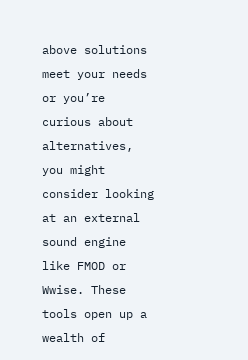above solutions meet your needs or you’re curious about alternatives, you might consider looking at an external sound engine like FMOD or Wwise. These tools open up a wealth of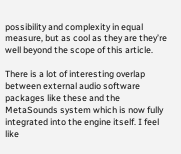possibility and complexity in equal measure, but as cool as they are they’re well beyond the scope of this article.

There is a lot of interesting overlap between external audio software packages like these and the MetaSounds system which is now fully integrated into the engine itself. I feel like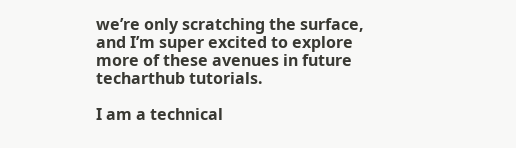we’re only scratching the surface, and I’m super excited to explore more of these avenues in future techarthub tutorials.

I am a technical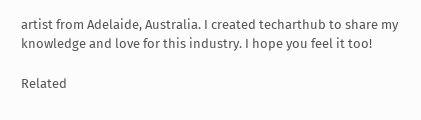artist from Adelaide, Australia. I created techarthub to share my knowledge and love for this industry. I hope you feel it too!

Related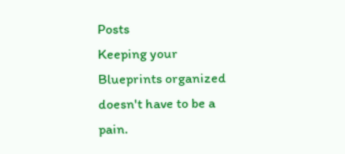Posts
Keeping your Blueprints organized doesn't have to be a pain.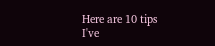Here are 10 tips I've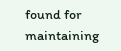found for maintaining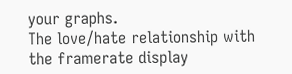your graphs.
The love/hate relationship with the framerate display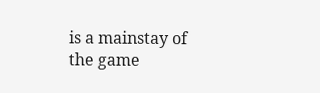is a mainstay of the game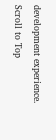development experience.
Scroll to Top